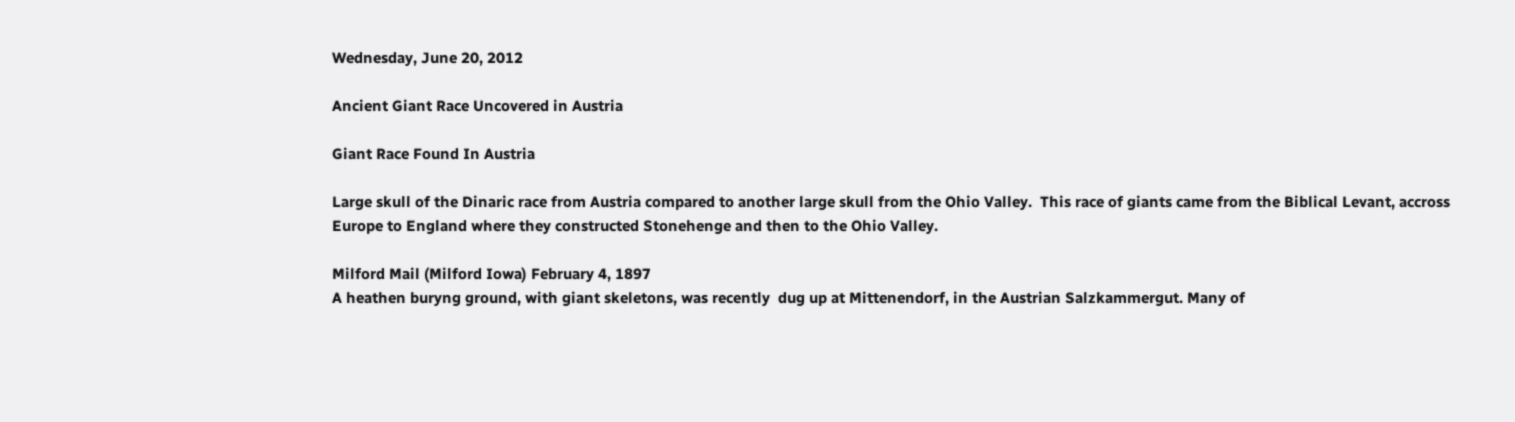Wednesday, June 20, 2012

Ancient Giant Race Uncovered in Austria

Giant Race Found In Austria

Large skull of the Dinaric race from Austria compared to another large skull from the Ohio Valley.  This race of giants came from the Biblical Levant, accross Europe to England where they constructed Stonehenge and then to the Ohio Valley.

Milford Mail (Milford Iowa) February 4, 1897
A heathen buryng ground, with giant skeletons, was recently  dug up at Mittenendorf, in the Austrian Salzkammergut. Many of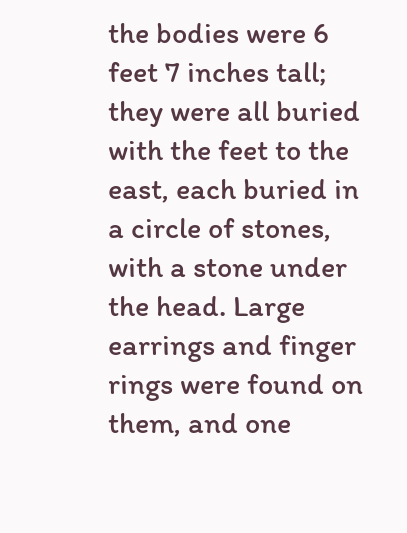the bodies were 6  feet 7 inches tall; they were all buried with the feet to the east, each buried in a circle of stones, with a stone under the head. Large earrings and finger rings were found on them, and one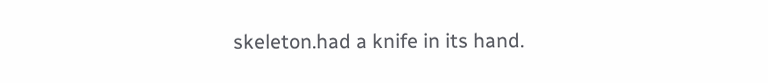skeleton.had a knife in its hand.